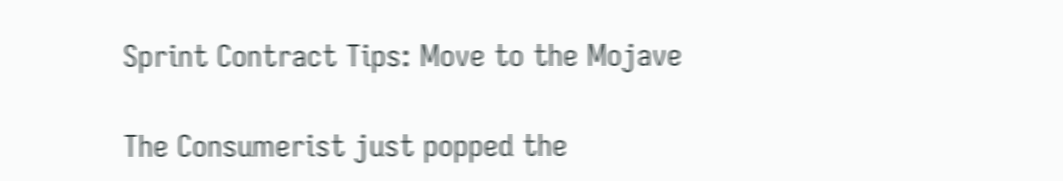Sprint Contract Tips: Move to the Mojave

The Consumerist just popped the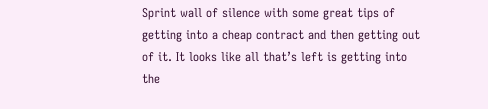Sprint wall of silence with some great tips of getting into a cheap contract and then getting out of it. It looks like all that’s left is getting into the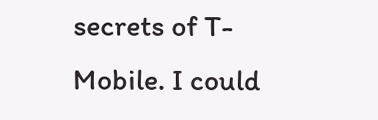secrets of T-Mobile. I could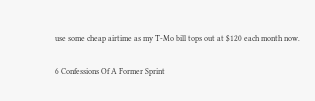use some cheap airtime as my T-Mo bill tops out at $120 each month now.

6 Confessions Of A Former Sprint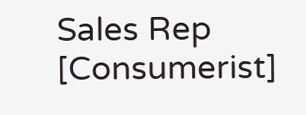Sales Rep [Consumerist]